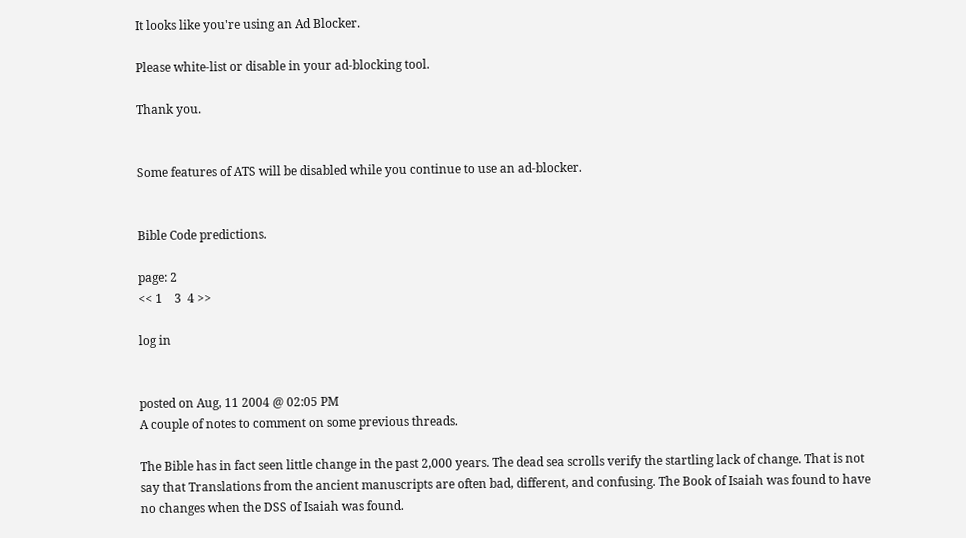It looks like you're using an Ad Blocker.

Please white-list or disable in your ad-blocking tool.

Thank you.


Some features of ATS will be disabled while you continue to use an ad-blocker.


Bible Code predictions.

page: 2
<< 1    3  4 >>

log in


posted on Aug, 11 2004 @ 02:05 PM
A couple of notes to comment on some previous threads.

The Bible has in fact seen little change in the past 2,000 years. The dead sea scrolls verify the startling lack of change. That is not say that Translations from the ancient manuscripts are often bad, different, and confusing. The Book of Isaiah was found to have no changes when the DSS of Isaiah was found.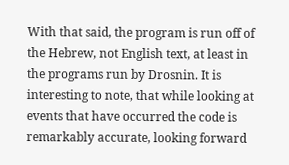With that said, the program is run off of the Hebrew, not English text, at least in the programs run by Drosnin. It is interesting to note, that while looking at events that have occurred the code is remarkably accurate, looking forward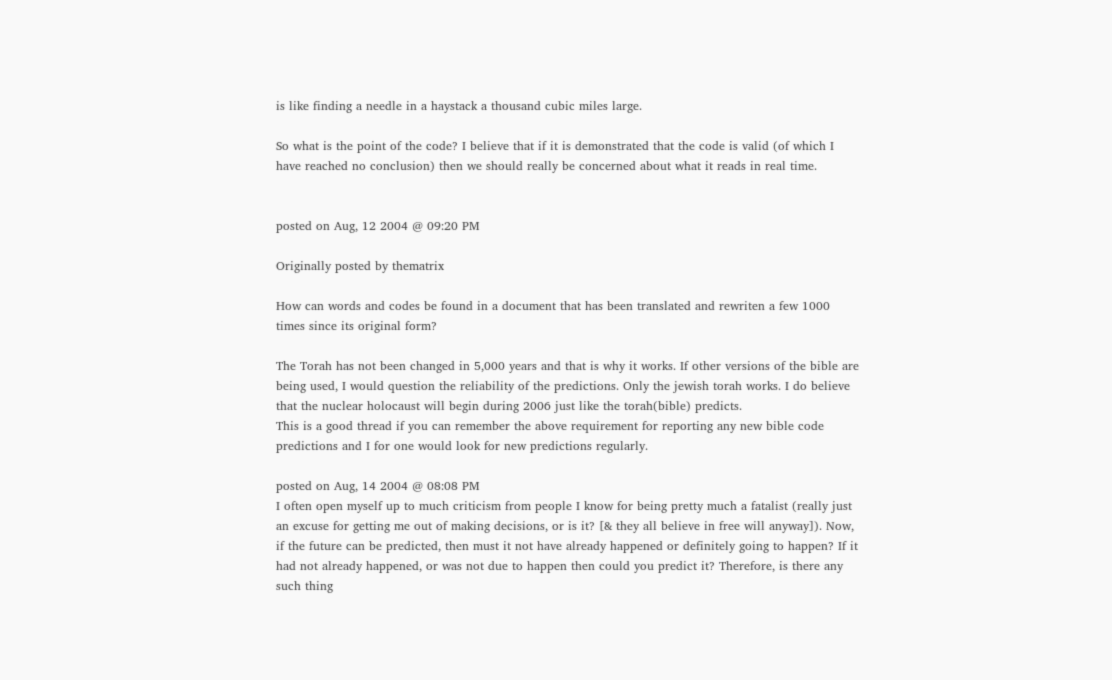is like finding a needle in a haystack a thousand cubic miles large.

So what is the point of the code? I believe that if it is demonstrated that the code is valid (of which I have reached no conclusion) then we should really be concerned about what it reads in real time.


posted on Aug, 12 2004 @ 09:20 PM

Originally posted by thematrix

How can words and codes be found in a document that has been translated and rewriten a few 1000 times since its original form?

The Torah has not been changed in 5,000 years and that is why it works. If other versions of the bible are being used, I would question the reliability of the predictions. Only the jewish torah works. I do believe that the nuclear holocaust will begin during 2006 just like the torah(bible) predicts.
This is a good thread if you can remember the above requirement for reporting any new bible code predictions and I for one would look for new predictions regularly.

posted on Aug, 14 2004 @ 08:08 PM
I often open myself up to much criticism from people I know for being pretty much a fatalist (really just an excuse for getting me out of making decisions, or is it? [& they all believe in free will anyway]). Now, if the future can be predicted, then must it not have already happened or definitely going to happen? If it had not already happened, or was not due to happen then could you predict it? Therefore, is there any such thing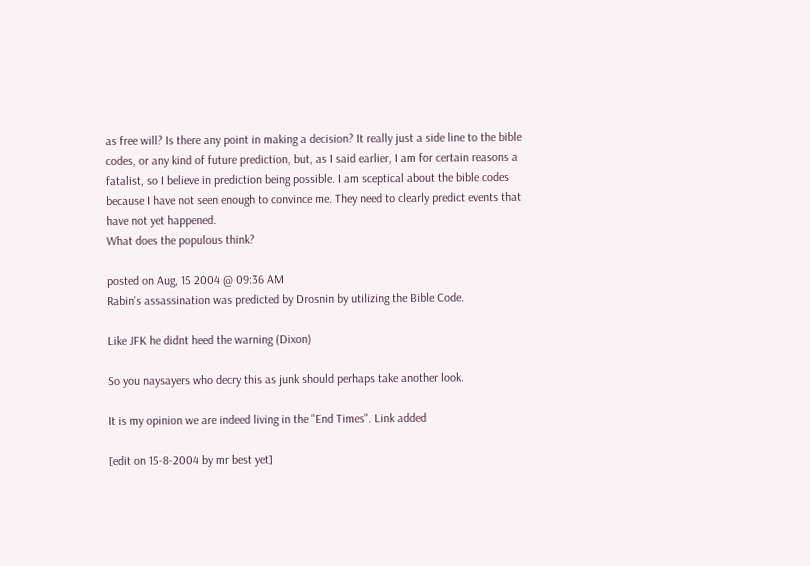as free will? Is there any point in making a decision? It really just a side line to the bible codes, or any kind of future prediction, but, as I said earlier, I am for certain reasons a fatalist, so I believe in prediction being possible. I am sceptical about the bible codes because I have not seen enough to convince me. They need to clearly predict events that have not yet happened.
What does the populous think?

posted on Aug, 15 2004 @ 09:36 AM
Rabin's assassination was predicted by Drosnin by utilizing the Bible Code.

Like JFK he didnt heed the warning (Dixon)

So you naysayers who decry this as junk should perhaps take another look.

It is my opinion we are indeed living in the "End Times". Link added

[edit on 15-8-2004 by mr best yet]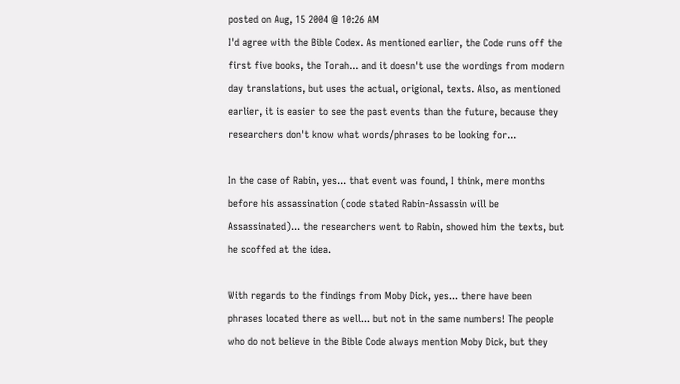posted on Aug, 15 2004 @ 10:26 AM
I'd agree with the Bible Codex. As mentioned earlier, the Code runs off the first five books, the Torah... and it doesn't use the wordings from modern day translations, but uses the actual, origional, texts. Also, as mentioned earlier, it is easier to see the past events than the future, because they researchers don't know what words/phrases to be looking for...

In the case of Rabin, yes... that event was found, I think, mere months before his assassination (code stated Rabin-Assassin will be Assassinated)... the researchers went to Rabin, showed him the texts, but he scoffed at the idea.

With regards to the findings from Moby Dick, yes... there have been phrases located there as well... but not in the same numbers! The people who do not believe in the Bible Code always mention Moby Dick, but they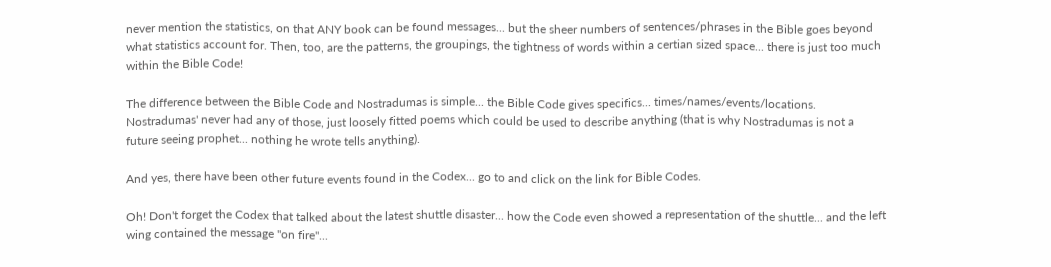never mention the statistics, on that ANY book can be found messages... but the sheer numbers of sentences/phrases in the Bible goes beyond what statistics account for. Then, too, are the patterns, the groupings, the tightness of words within a certian sized space... there is just too much within the Bible Code!

The difference between the Bible Code and Nostradumas is simple... the Bible Code gives specifics... times/names/events/locations. Nostradumas' never had any of those, just loosely fitted poems which could be used to describe anything (that is why Nostradumas is not a future seeing prophet... nothing he wrote tells anything).

And yes, there have been other future events found in the Codex... go to and click on the link for Bible Codes.

Oh! Don't forget the Codex that talked about the latest shuttle disaster... how the Code even showed a representation of the shuttle... and the left wing contained the message "on fire"...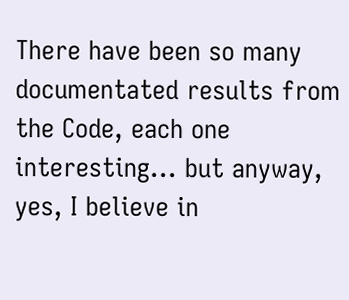There have been so many documentated results from the Code, each one interesting... but anyway, yes, I believe in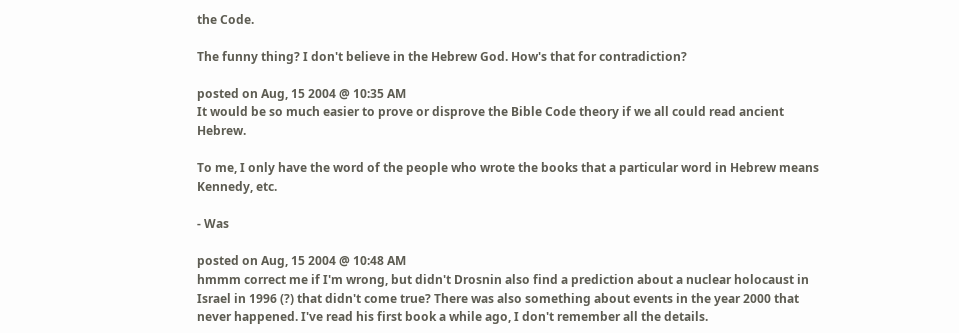the Code.

The funny thing? I don't believe in the Hebrew God. How's that for contradiction?

posted on Aug, 15 2004 @ 10:35 AM
It would be so much easier to prove or disprove the Bible Code theory if we all could read ancient Hebrew.

To me, I only have the word of the people who wrote the books that a particular word in Hebrew means Kennedy, etc.

- Was

posted on Aug, 15 2004 @ 10:48 AM
hmmm correct me if I'm wrong, but didn't Drosnin also find a prediction about a nuclear holocaust in Israel in 1996 (?) that didn't come true? There was also something about events in the year 2000 that never happened. I've read his first book a while ago, I don't remember all the details.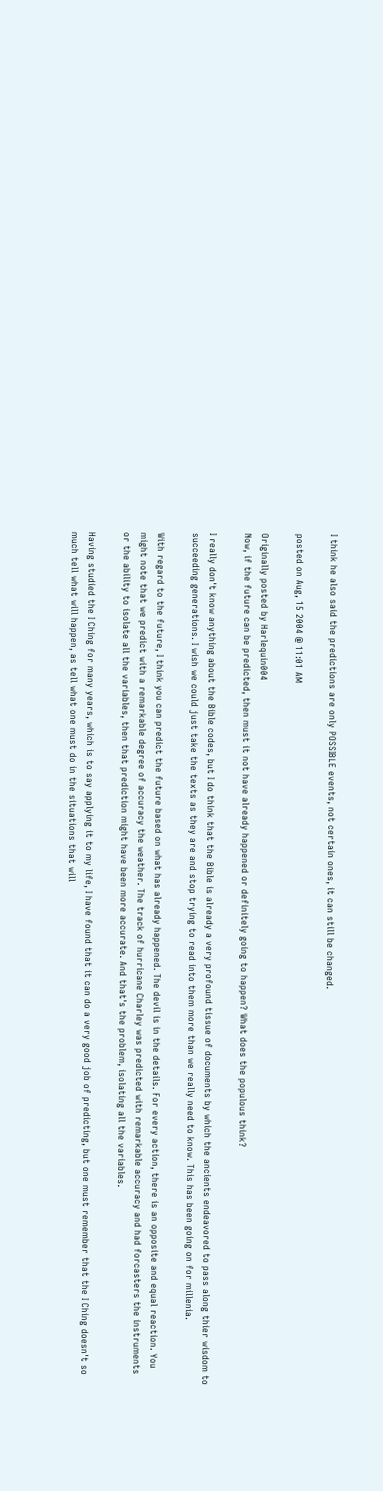I think he also said the predictions are only POSSIBLE events, not certain ones, it can still be changed.

posted on Aug, 15 2004 @ 11:01 AM

Originally posted by Harlequin004
Now, if the future can be predicted, then must it not have already happened or definitely going to happen? What does the populous think?

I really don't know anything about the Bible codes, but I do think that the Bible is already a very profound tissue of documents by which the ancients endeavored to pass along thier wisdom to succeeding generations. I wish we could just take the texts as they are and stop trying to read into them more than we really need to know. This has been going on for millenia.

With regard to the future, I think you can predict the future based on what has already happened. The devil is in the details. For every action, there is an opposite and equal reaction. You might note that we predict with a remarkable degree of accuracy the weather. The track of hurricane Charley was predicted with remarkable accuracy and had forcasters the instruments or the ability to isolate all the variables, then that prediction might have been more accurate. And that's the problem, isolating all the variables.

Having studied the I Ching for many years, which is to say applying it to my life, I have found that it can do a very good job of predicting, but one must remember that the I Ching doesn't so much tell what will happen, as tell what one must do in the situations that will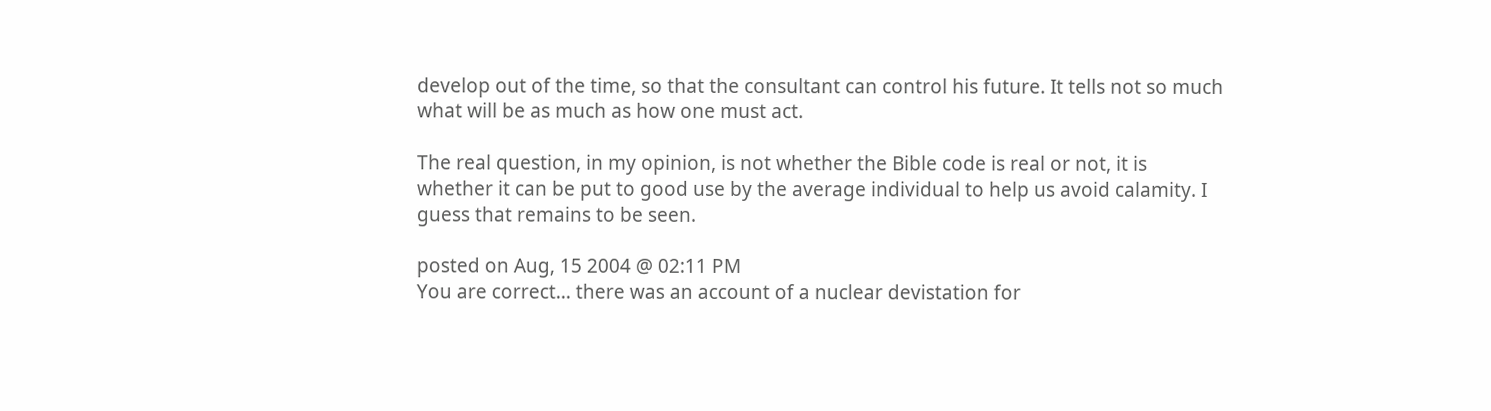develop out of the time, so that the consultant can control his future. It tells not so much what will be as much as how one must act.

The real question, in my opinion, is not whether the Bible code is real or not, it is whether it can be put to good use by the average individual to help us avoid calamity. I guess that remains to be seen.

posted on Aug, 15 2004 @ 02:11 PM
You are correct... there was an account of a nuclear devistation for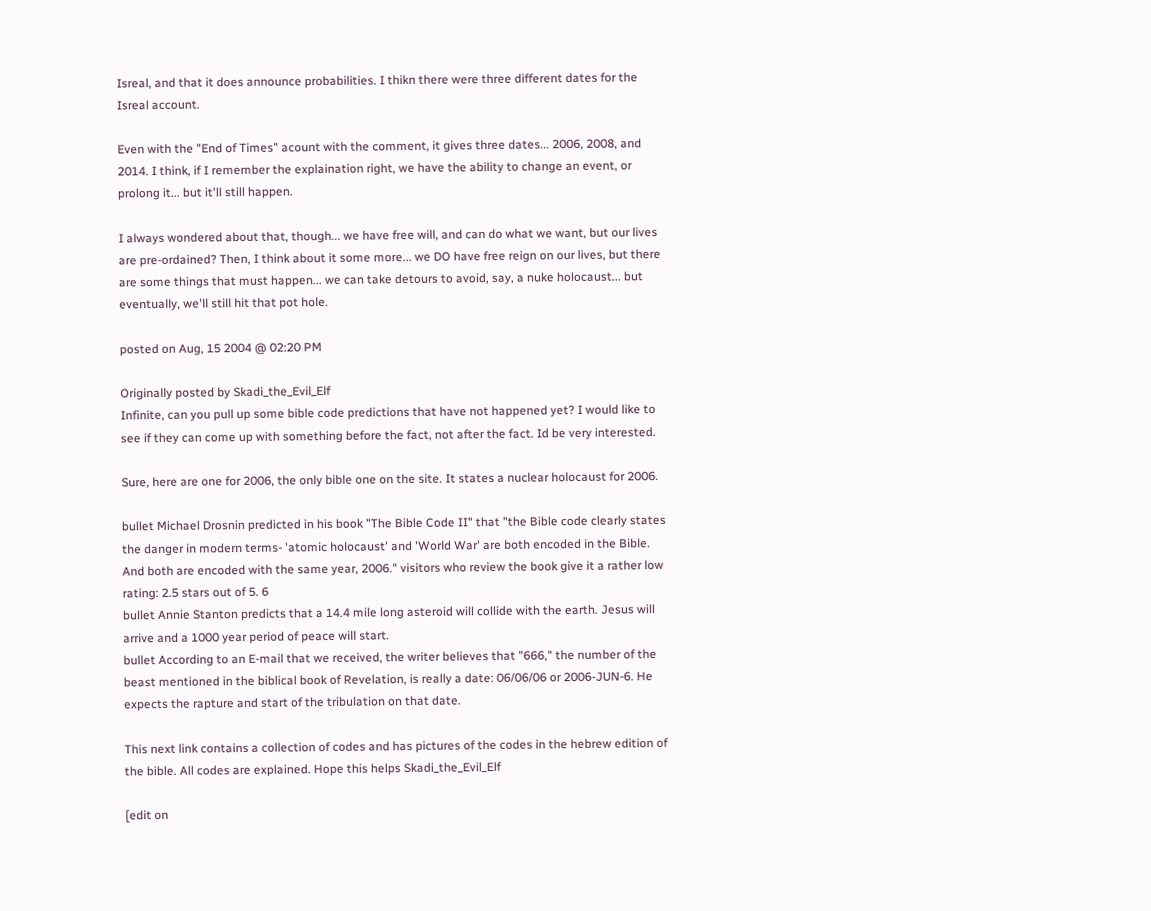Isreal, and that it does announce probabilities. I thikn there were three different dates for the Isreal account.

Even with the "End of Times" acount with the comment, it gives three dates... 2006, 2008, and 2014. I think, if I remember the explaination right, we have the ability to change an event, or prolong it... but it'll still happen.

I always wondered about that, though... we have free will, and can do what we want, but our lives are pre-ordained? Then, I think about it some more... we DO have free reign on our lives, but there are some things that must happen... we can take detours to avoid, say, a nuke holocaust... but eventually, we'll still hit that pot hole.

posted on Aug, 15 2004 @ 02:20 PM

Originally posted by Skadi_the_Evil_Elf
Infinite, can you pull up some bible code predictions that have not happened yet? I would like to see if they can come up with something before the fact, not after the fact. Id be very interested.

Sure, here are one for 2006, the only bible one on the site. It states a nuclear holocaust for 2006.

bullet Michael Drosnin predicted in his book "The Bible Code II" that "the Bible code clearly states the danger in modern terms- 'atomic holocaust' and 'World War' are both encoded in the Bible. And both are encoded with the same year, 2006." visitors who review the book give it a rather low rating: 2.5 stars out of 5. 6
bullet Annie Stanton predicts that a 14.4 mile long asteroid will collide with the earth. Jesus will arrive and a 1000 year period of peace will start.
bullet According to an E-mail that we received, the writer believes that "666," the number of the beast mentioned in the biblical book of Revelation, is really a date: 06/06/06 or 2006-JUN-6. He expects the rapture and start of the tribulation on that date.

This next link contains a collection of codes and has pictures of the codes in the hebrew edition of the bible. All codes are explained. Hope this helps Skadi_the_Evil_Elf

[edit on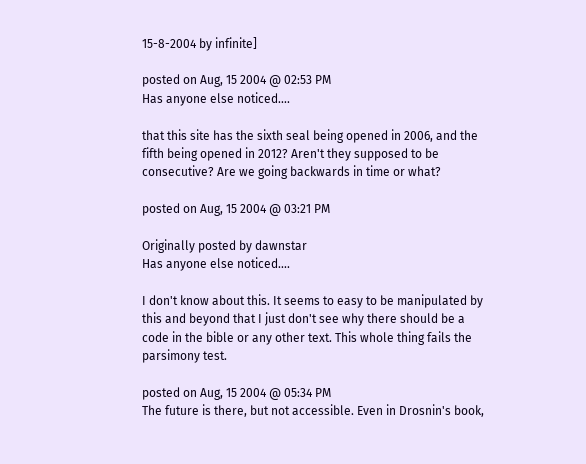15-8-2004 by infinite]

posted on Aug, 15 2004 @ 02:53 PM
Has anyone else noticed....

that this site has the sixth seal being opened in 2006, and the fifth being opened in 2012? Aren't they supposed to be consecutive? Are we going backwards in time or what?

posted on Aug, 15 2004 @ 03:21 PM

Originally posted by dawnstar
Has anyone else noticed....

I don't know about this. It seems to easy to be manipulated by this and beyond that I just don't see why there should be a code in the bible or any other text. This whole thing fails the parsimony test.

posted on Aug, 15 2004 @ 05:34 PM
The future is there, but not accessible. Even in Drosnin's book,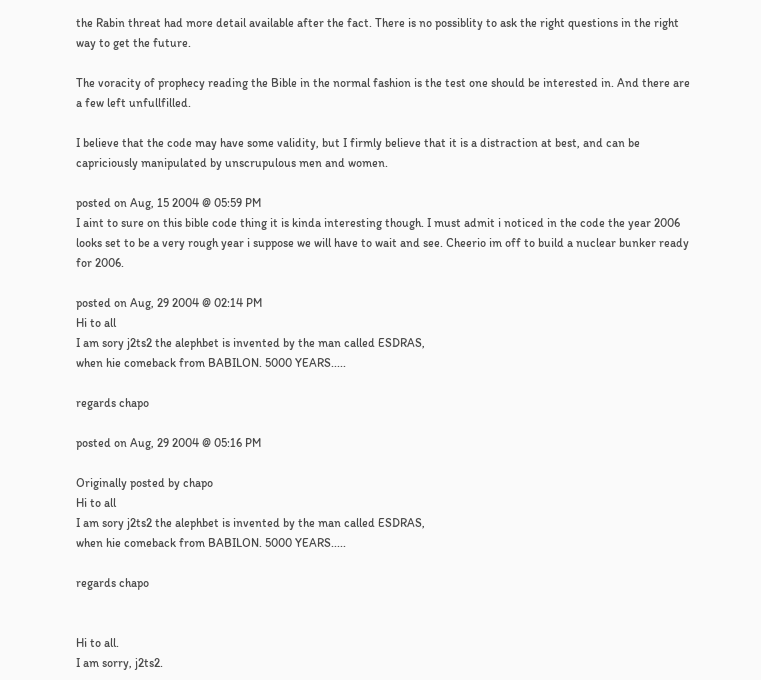the Rabin threat had more detail available after the fact. There is no possiblity to ask the right questions in the right way to get the future.

The voracity of prophecy reading the Bible in the normal fashion is the test one should be interested in. And there are a few left unfullfilled.

I believe that the code may have some validity, but I firmly believe that it is a distraction at best, and can be capriciously manipulated by unscrupulous men and women.

posted on Aug, 15 2004 @ 05:59 PM
I aint to sure on this bible code thing it is kinda interesting though. I must admit i noticed in the code the year 2006 looks set to be a very rough year i suppose we will have to wait and see. Cheerio im off to build a nuclear bunker ready for 2006.

posted on Aug, 29 2004 @ 02:14 PM
Hi to all
I am sory j2ts2 the alephbet is invented by the man called ESDRAS,
when hie comeback from BABILON. 5000 YEARS.....

regards chapo

posted on Aug, 29 2004 @ 05:16 PM

Originally posted by chapo
Hi to all
I am sory j2ts2 the alephbet is invented by the man called ESDRAS,
when hie comeback from BABILON. 5000 YEARS.....

regards chapo


Hi to all.
I am sorry, j2ts2.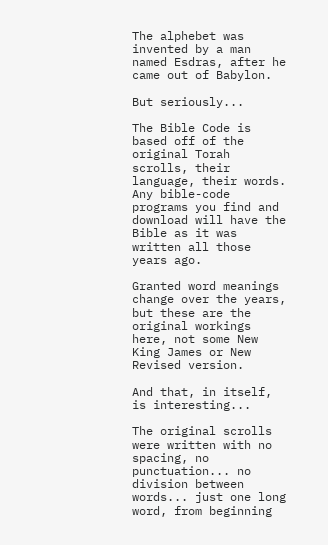The alphebet was invented by a man named Esdras, after he came out of Babylon.

But seriously...

The Bible Code is based off of the original Torah scrolls, their language, their words. Any bible-code programs you find and download will have the Bible as it was written all those years ago.

Granted word meanings change over the years, but these are the original workings here, not some New King James or New Revised version.

And that, in itself, is interesting...

The original scrolls were written with no spacing, no punctuation... no division between words... just one long word, from beginning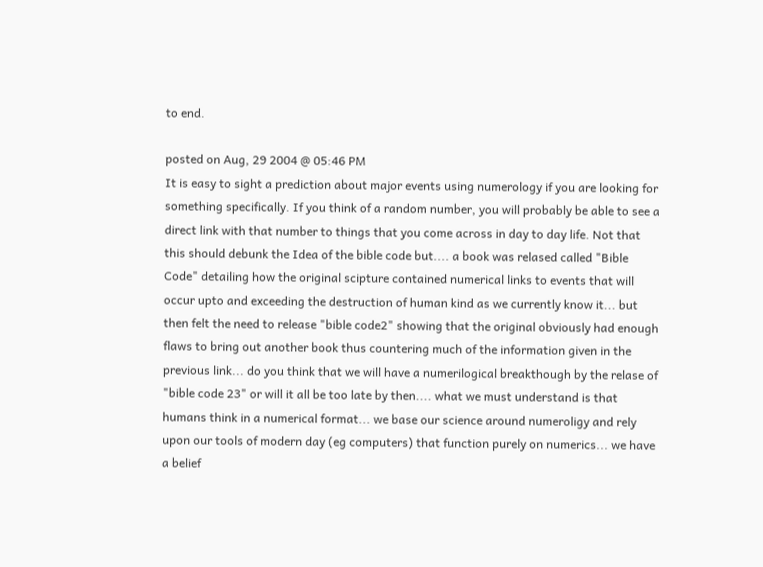to end.

posted on Aug, 29 2004 @ 05:46 PM
It is easy to sight a prediction about major events using numerology if you are looking for something specifically. If you think of a random number, you will probably be able to see a direct link with that number to things that you come across in day to day life. Not that this should debunk the Idea of the bible code but.... a book was relased called "Bible Code" detailing how the original scipture contained numerical links to events that will occur upto and exceeding the destruction of human kind as we currently know it... but then felt the need to release "bible code2" showing that the original obviously had enough flaws to bring out another book thus countering much of the information given in the previous link... do you think that we will have a numerilogical breakthough by the relase of "bible code 23" or will it all be too late by then.... what we must understand is that humans think in a numerical format... we base our science around numeroligy and rely upon our tools of modern day (eg computers) that function purely on numerics... we have a belief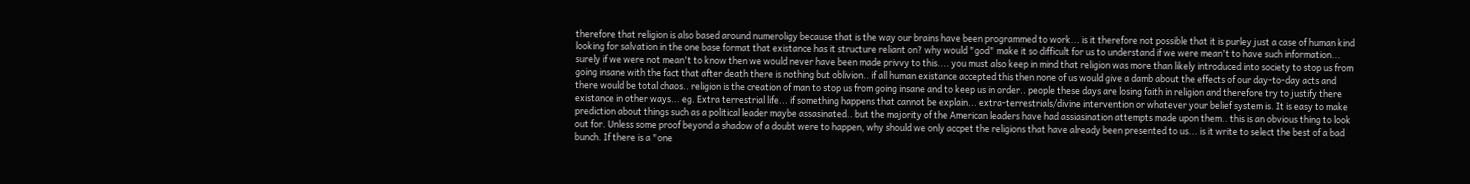therefore that religion is also based around numeroligy because that is the way our brains have been programmed to work... is it therefore not possible that it is purley just a case of human kind looking for salvation in the one base format that existance has it structure reliant on? why would "god" make it so difficult for us to understand if we were mean't to have such information... surely if we were not mean't to know then we would never have been made privvy to this.... you must also keep in mind that religion was more than likely introduced into society to stop us from going insane with the fact that after death there is nothing but oblivion.. if all human existance accepted this then none of us would give a damb about the effects of our day-to-day acts and there would be total chaos.. religion is the creation of man to stop us from going insane and to keep us in order.. people these days are losing faith in religion and therefore try to justify there existance in other ways... eg. Extra terrestrial life... if something happens that cannot be explain... extra-terrestrials/divine intervention or whatever your belief system is. It is easy to make prediction about things such as a political leader maybe assasinated.. but the majority of the American leaders have had assiasination attempts made upon them.. this is an obvious thing to look out for. Unless some proof beyond a shadow of a doubt were to happen, why should we only accpet the religions that have already been presented to us... is it write to select the best of a bad bunch. If there is a "one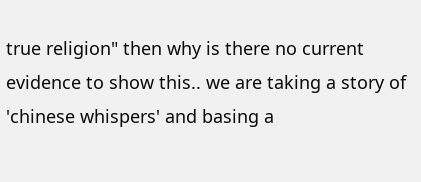true religion" then why is there no current evidence to show this.. we are taking a story of 'chinese whispers' and basing a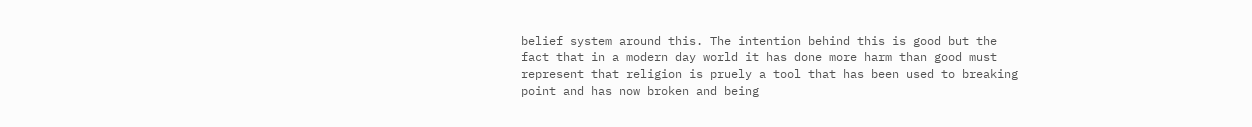belief system around this. The intention behind this is good but the fact that in a modern day world it has done more harm than good must represent that religion is pruely a tool that has been used to breaking point and has now broken and being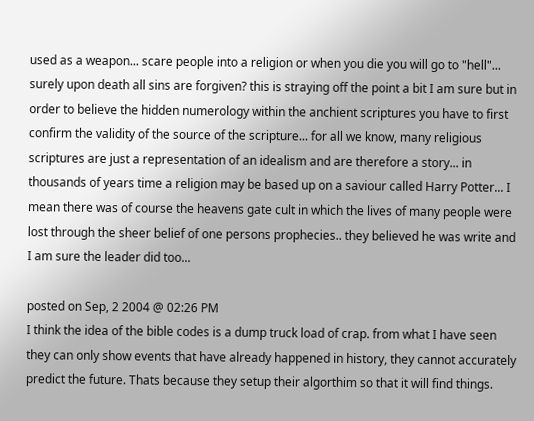used as a weapon... scare people into a religion or when you die you will go to "hell"... surely upon death all sins are forgiven? this is straying off the point a bit I am sure but in order to believe the hidden numerology within the anchient scriptures you have to first confirm the validity of the source of the scripture... for all we know, many religious scriptures are just a representation of an idealism and are therefore a story... in thousands of years time a religion may be based up on a saviour called Harry Potter... I mean there was of course the heavens gate cult in which the lives of many people were lost through the sheer belief of one persons prophecies.. they believed he was write and I am sure the leader did too...

posted on Sep, 2 2004 @ 02:26 PM
I think the idea of the bible codes is a dump truck load of crap. from what I have seen they can only show events that have already happened in history, they cannot accurately predict the future. Thats because they setup their algorthim so that it will find things.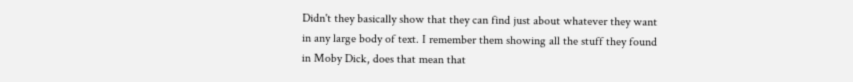Didn't they basically show that they can find just about whatever they want in any large body of text. I remember them showing all the stuff they found in Moby Dick, does that mean that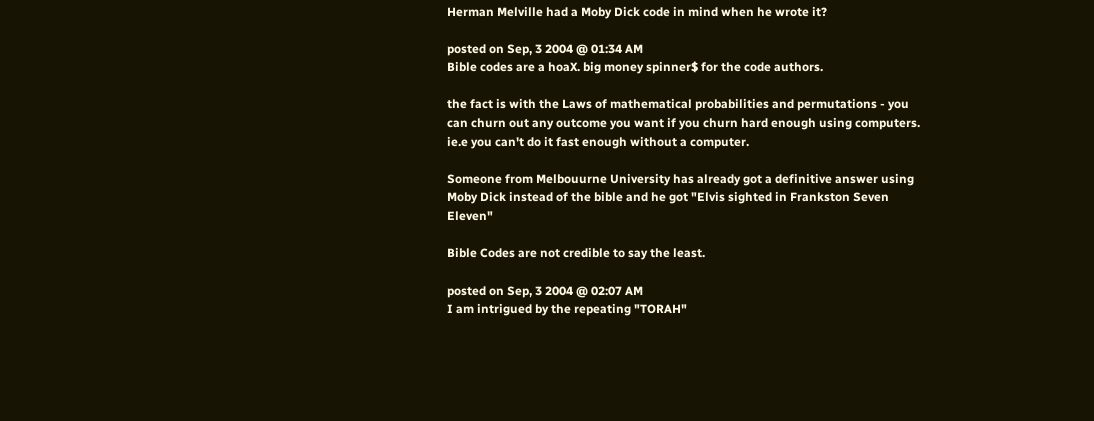Herman Melville had a Moby Dick code in mind when he wrote it?

posted on Sep, 3 2004 @ 01:34 AM
Bible codes are a hoaX. big money spinner$ for the code authors.

the fact is with the Laws of mathematical probabilities and permutations - you can churn out any outcome you want if you churn hard enough using computers.
ie.e you can't do it fast enough without a computer.

Someone from Melbouurne University has already got a definitive answer using Moby Dick instead of the bible and he got "Elvis sighted in Frankston Seven Eleven"

Bible Codes are not credible to say the least.

posted on Sep, 3 2004 @ 02:07 AM
I am intrigued by the repeating "TORAH"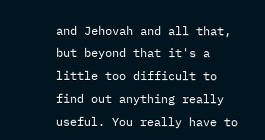and Jehovah and all that, but beyond that it's a little too difficult to find out anything really useful. You really have to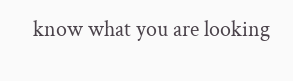know what you are looking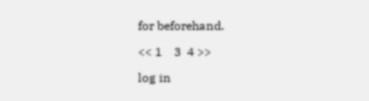for beforehand.

<< 1    3  4 >>

log in